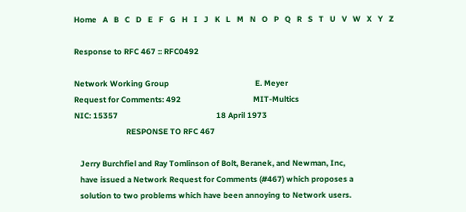Home   A   B   C   D   E   F   G   H   I   J   K   L   M   N   O   P   Q   R   S   T   U   V   W   X   Y   Z

Response to RFC 467 :: RFC0492

Network Working Group                                           E. Meyer
Request for Comments: 492                                    MIT-Multics
NIC: 15357                                                 18 April 1973
                          RESPONSE TO RFC 467

   Jerry Burchfiel and Ray Tomlinson of Bolt, Beranek, and Newman, Inc,
   have issued a Network Request for Comments (#467) which proposes a
   solution to two problems which have been annoying to Network users.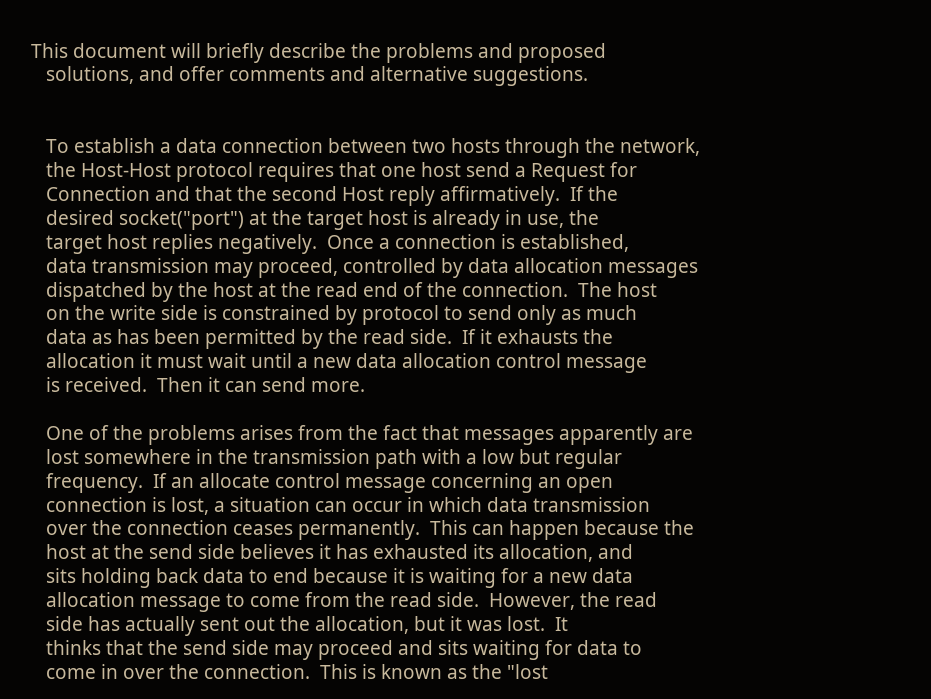This document will briefly describe the problems and proposed
   solutions, and offer comments and alternative suggestions.


   To establish a data connection between two hosts through the network,
   the Host-Host protocol requires that one host send a Request for
   Connection and that the second Host reply affirmatively.  If the
   desired socket("port") at the target host is already in use, the
   target host replies negatively.  Once a connection is established,
   data transmission may proceed, controlled by data allocation messages
   dispatched by the host at the read end of the connection.  The host
   on the write side is constrained by protocol to send only as much
   data as has been permitted by the read side.  If it exhausts the
   allocation it must wait until a new data allocation control message
   is received.  Then it can send more.

   One of the problems arises from the fact that messages apparently are
   lost somewhere in the transmission path with a low but regular
   frequency.  If an allocate control message concerning an open
   connection is lost, a situation can occur in which data transmission
   over the connection ceases permanently.  This can happen because the
   host at the send side believes it has exhausted its allocation, and
   sits holding back data to end because it is waiting for a new data
   allocation message to come from the read side.  However, the read
   side has actually sent out the allocation, but it was lost.  It
   thinks that the send side may proceed and sits waiting for data to
   come in over the connection.  This is known as the "lost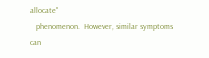allocate"
   phenomenon.  However, similar symptoms can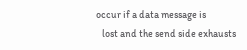occur if a data message is
   lost and the send side exhausts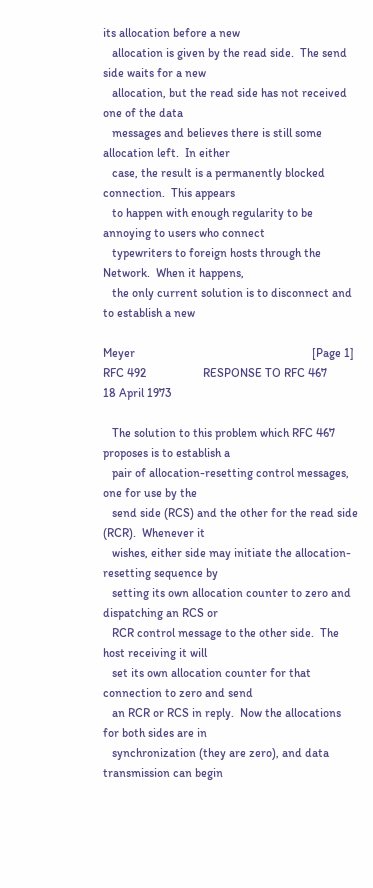its allocation before a new
   allocation is given by the read side.  The send side waits for a new
   allocation, but the read side has not received one of the data
   messages and believes there is still some allocation left.  In either
   case, the result is a permanently blocked connection.  This appears
   to happen with enough regularity to be annoying to users who connect
   typewriters to foreign hosts through the Network.  When it happens,
   the only current solution is to disconnect and to establish a new

Meyer                                                           [Page 1]
RFC 492                   RESPONSE TO RFC 467              18 April 1973

   The solution to this problem which RFC 467 proposes is to establish a
   pair of allocation-resetting control messages, one for use by the
   send side (RCS) and the other for the read side (RCR).  Whenever it
   wishes, either side may initiate the allocation-resetting sequence by
   setting its own allocation counter to zero and dispatching an RCS or
   RCR control message to the other side.  The host receiving it will
   set its own allocation counter for that connection to zero and send
   an RCR or RCS in reply.  Now the allocations for both sides are in
   synchronization (they are zero), and data transmission can begin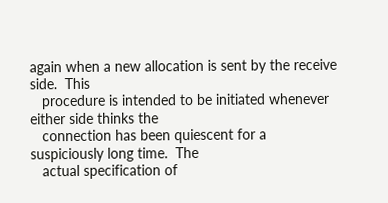again when a new allocation is sent by the receive side.  This
   procedure is intended to be initiated whenever either side thinks the
   connection has been quiescent for a suspiciously long time.  The
   actual specification of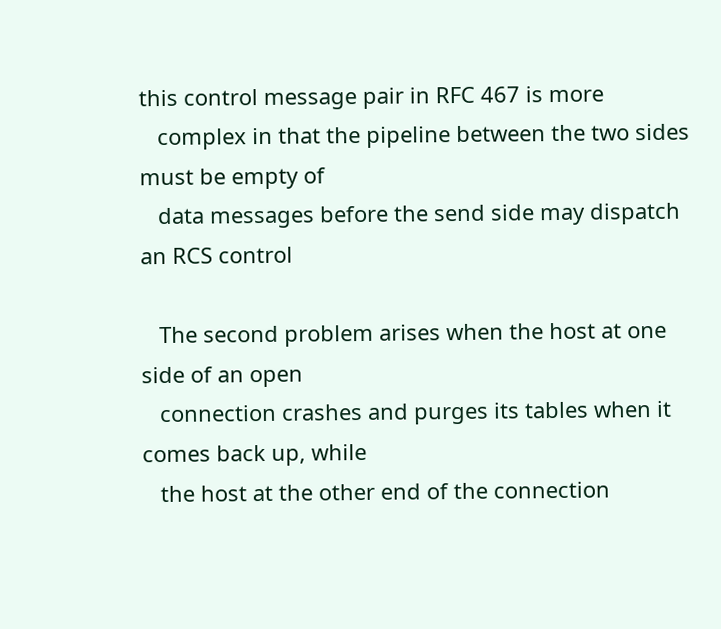this control message pair in RFC 467 is more
   complex in that the pipeline between the two sides must be empty of
   data messages before the send side may dispatch an RCS control

   The second problem arises when the host at one side of an open
   connection crashes and purges its tables when it comes back up, while
   the host at the other end of the connection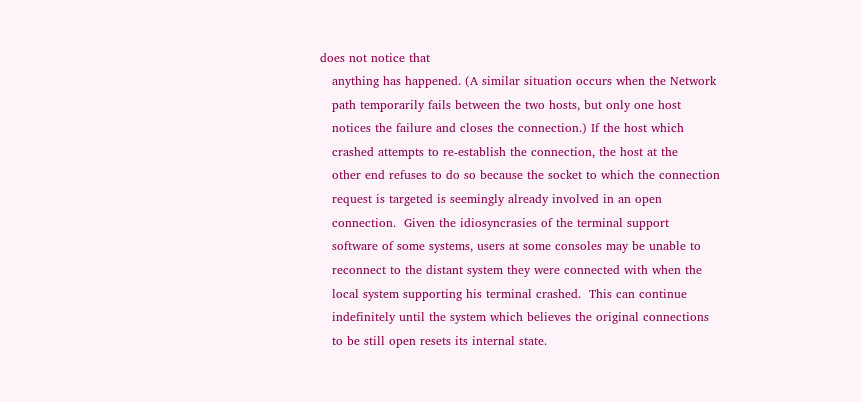does not notice that
   anything has happened. (A similar situation occurs when the Network
   path temporarily fails between the two hosts, but only one host
   notices the failure and closes the connection.) If the host which
   crashed attempts to re-establish the connection, the host at the
   other end refuses to do so because the socket to which the connection
   request is targeted is seemingly already involved in an open
   connection.  Given the idiosyncrasies of the terminal support
   software of some systems, users at some consoles may be unable to
   reconnect to the distant system they were connected with when the
   local system supporting his terminal crashed.  This can continue
   indefinitely until the system which believes the original connections
   to be still open resets its internal state.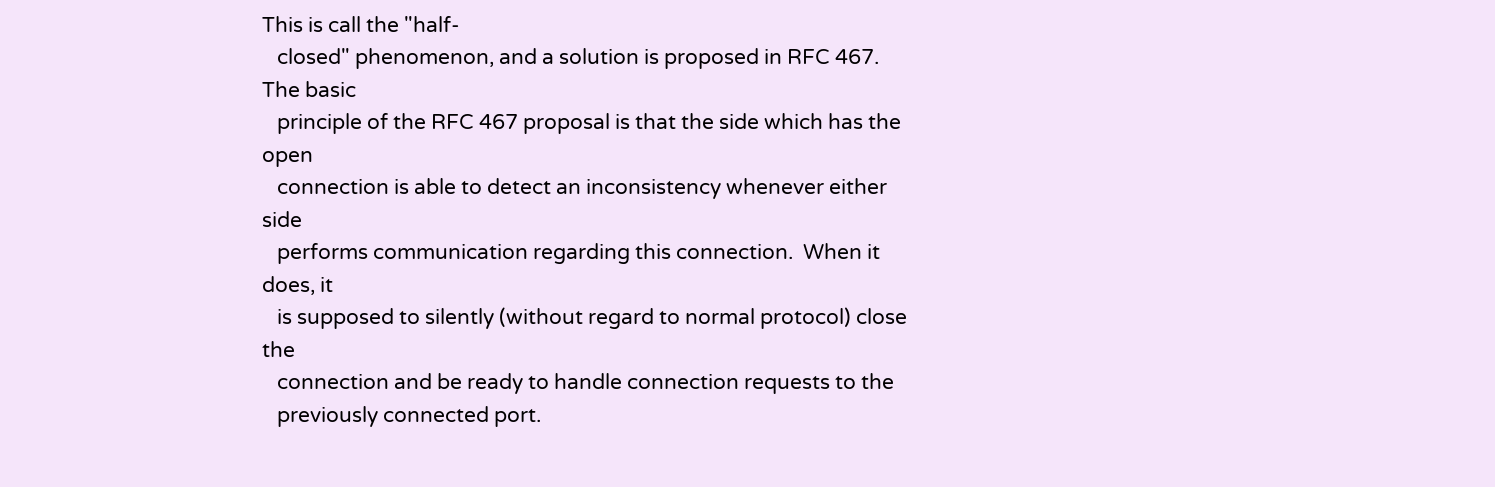This is call the "half-
   closed" phenomenon, and a solution is proposed in RFC 467.  The basic
   principle of the RFC 467 proposal is that the side which has the open
   connection is able to detect an inconsistency whenever either side
   performs communication regarding this connection.  When it does, it
   is supposed to silently (without regard to normal protocol) close the
   connection and be ready to handle connection requests to the
   previously connected port.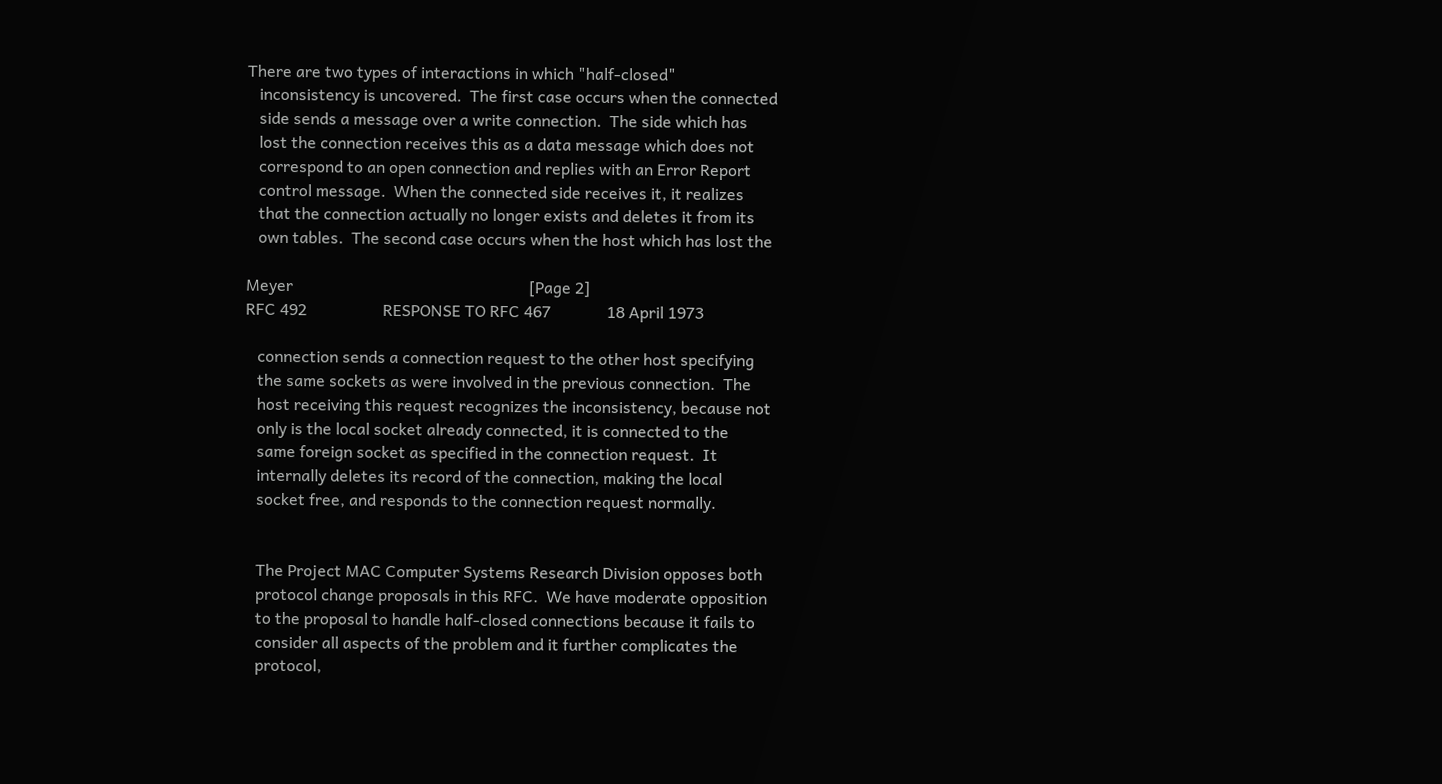There are two types of interactions in which "half-closed"
   inconsistency is uncovered.  The first case occurs when the connected
   side sends a message over a write connection.  The side which has
   lost the connection receives this as a data message which does not
   correspond to an open connection and replies with an Error Report
   control message.  When the connected side receives it, it realizes
   that the connection actually no longer exists and deletes it from its
   own tables.  The second case occurs when the host which has lost the

Meyer                                                           [Page 2]
RFC 492                   RESPONSE TO RFC 467              18 April 1973

   connection sends a connection request to the other host specifying
   the same sockets as were involved in the previous connection.  The
   host receiving this request recognizes the inconsistency, because not
   only is the local socket already connected, it is connected to the
   same foreign socket as specified in the connection request.  It
   internally deletes its record of the connection, making the local
   socket free, and responds to the connection request normally.


   The Project MAC Computer Systems Research Division opposes both
   protocol change proposals in this RFC.  We have moderate opposition
   to the proposal to handle half-closed connections because it fails to
   consider all aspects of the problem and it further complicates the
   protocol,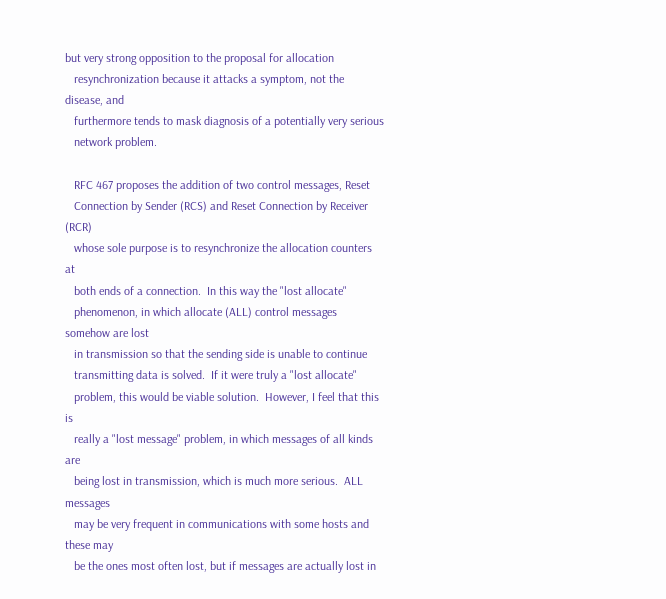but very strong opposition to the proposal for allocation
   resynchronization because it attacks a symptom, not the disease, and
   furthermore tends to mask diagnosis of a potentially very serious
   network problem.

   RFC 467 proposes the addition of two control messages, Reset
   Connection by Sender (RCS) and Reset Connection by Receiver (RCR)
   whose sole purpose is to resynchronize the allocation counters at
   both ends of a connection.  In this way the "lost allocate"
   phenomenon, in which allocate (ALL) control messages somehow are lost
   in transmission so that the sending side is unable to continue
   transmitting data is solved.  If it were truly a "lost allocate"
   problem, this would be viable solution.  However, I feel that this is
   really a "lost message" problem, in which messages of all kinds are
   being lost in transmission, which is much more serious.  ALL messages
   may be very frequent in communications with some hosts and these may
   be the ones most often lost, but if messages are actually lost in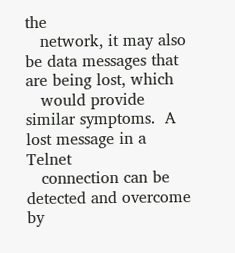the
   network, it may also be data messages that are being lost, which
   would provide similar symptoms.  A lost message in a Telnet
   connection can be detected and overcome by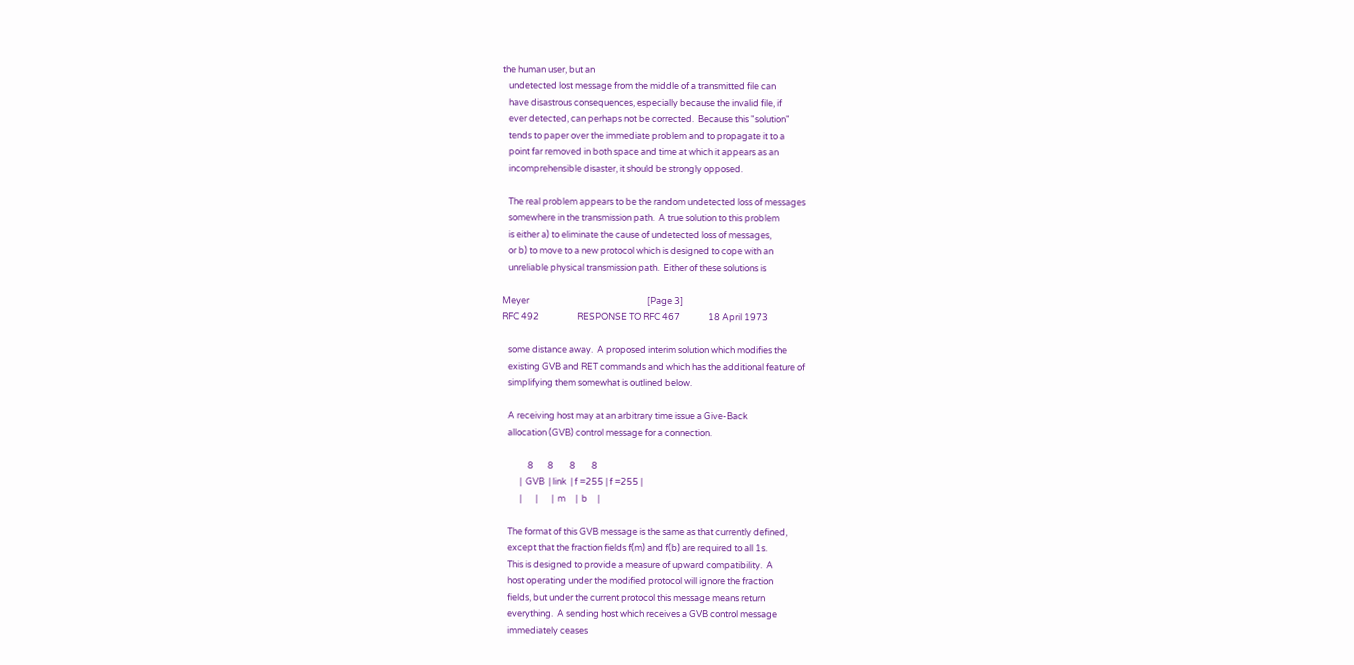the human user, but an
   undetected lost message from the middle of a transmitted file can
   have disastrous consequences, especially because the invalid file, if
   ever detected, can perhaps not be corrected.  Because this "solution"
   tends to paper over the immediate problem and to propagate it to a
   point far removed in both space and time at which it appears as an
   incomprehensible disaster, it should be strongly opposed.

   The real problem appears to be the random undetected loss of messages
   somewhere in the transmission path.  A true solution to this problem
   is either a) to eliminate the cause of undetected loss of messages,
   or b) to move to a new protocol which is designed to cope with an
   unreliable physical transmission path.  Either of these solutions is

Meyer                                                           [Page 3]
RFC 492                   RESPONSE TO RFC 467              18 April 1973

   some distance away.  A proposed interim solution which modifies the
   existing GVB and RET commands and which has the additional feature of
   simplifying them somewhat is outlined below.

   A receiving host may at an arbitrary time issue a Give-Back
   allocation (GVB) control message for a connection.

             8       8        8        8
         |  GVB  | link  | f =255 | f =255 |
         |       |       |  m     |  b     |

   The format of this GVB message is the same as that currently defined,
   except that the fraction fields f(m) and f(b) are required to all 1s.
   This is designed to provide a measure of upward compatibility.  A
   host operating under the modified protocol will ignore the fraction
   fields, but under the current protocol this message means return
   everything.  A sending host which receives a GVB control message
   immediately ceases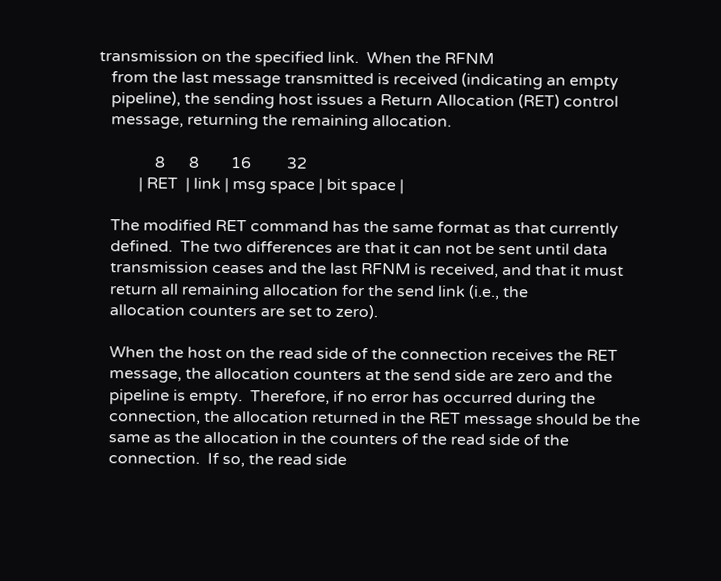transmission on the specified link.  When the RFNM
   from the last message transmitted is received (indicating an empty
   pipeline), the sending host issues a Return Allocation (RET) control
   message, returning the remaining allocation.

              8      8        16         32
          | RET  | link | msg space | bit space |

   The modified RET command has the same format as that currently
   defined.  The two differences are that it can not be sent until data
   transmission ceases and the last RFNM is received, and that it must
   return all remaining allocation for the send link (i.e., the
   allocation counters are set to zero).

   When the host on the read side of the connection receives the RET
   message, the allocation counters at the send side are zero and the
   pipeline is empty.  Therefore, if no error has occurred during the
   connection, the allocation returned in the RET message should be the
   same as the allocation in the counters of the read side of the
   connection.  If so, the read side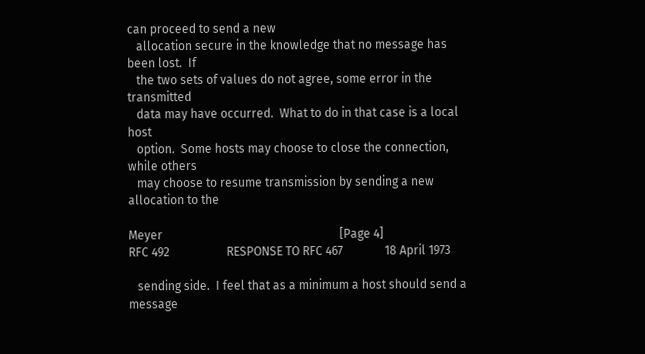can proceed to send a new
   allocation secure in the knowledge that no message has been lost.  If
   the two sets of values do not agree, some error in the transmitted
   data may have occurred.  What to do in that case is a local host
   option.  Some hosts may choose to close the connection, while others
   may choose to resume transmission by sending a new allocation to the

Meyer                                                           [Page 4]
RFC 492                   RESPONSE TO RFC 467              18 April 1973

   sending side.  I feel that as a minimum a host should send a message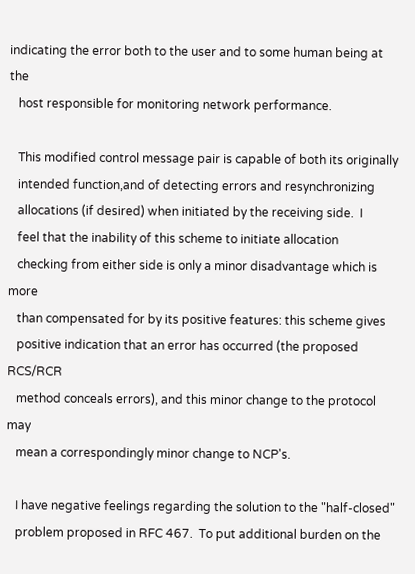indicating the error both to the user and to some human being at the
   host responsible for monitoring network performance.

   This modified control message pair is capable of both its originally
   intended function,and of detecting errors and resynchronizing
   allocations (if desired) when initiated by the receiving side.  I
   feel that the inability of this scheme to initiate allocation
   checking from either side is only a minor disadvantage which is more
   than compensated for by its positive features: this scheme gives
   positive indication that an error has occurred (the proposed RCS/RCR
   method conceals errors), and this minor change to the protocol may
   mean a correspondingly minor change to NCP's.

   I have negative feelings regarding the solution to the "half-closed"
   problem proposed in RFC 467.  To put additional burden on the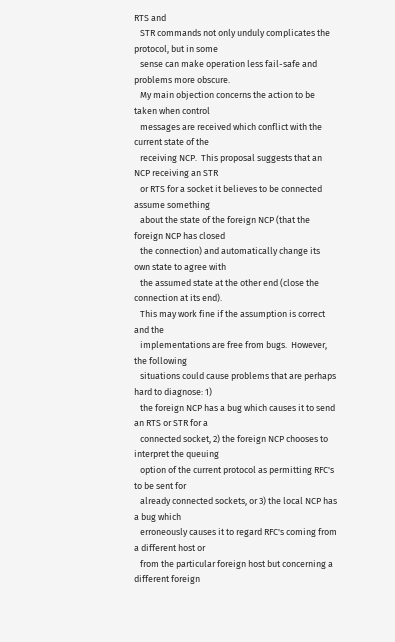RTS and
   STR commands not only unduly complicates the protocol, but in some
   sense can make operation less fail-safe and problems more obscure.
   My main objection concerns the action to be taken when control
   messages are received which conflict with the current state of the
   receiving NCP.  This proposal suggests that an NCP receiving an STR
   or RTS for a socket it believes to be connected assume something
   about the state of the foreign NCP (that the foreign NCP has closed
   the connection) and automatically change its own state to agree with
   the assumed state at the other end (close the connection at its end).
   This may work fine if the assumption is correct and the
   implementations are free from bugs.  However, the following
   situations could cause problems that are perhaps hard to diagnose: 1)
   the foreign NCP has a bug which causes it to send an RTS or STR for a
   connected socket, 2) the foreign NCP chooses to interpret the queuing
   option of the current protocol as permitting RFC's to be sent for
   already connected sockets, or 3) the local NCP has a bug which
   erroneously causes it to regard RFC's coming from a different host or
   from the particular foreign host but concerning a different foreign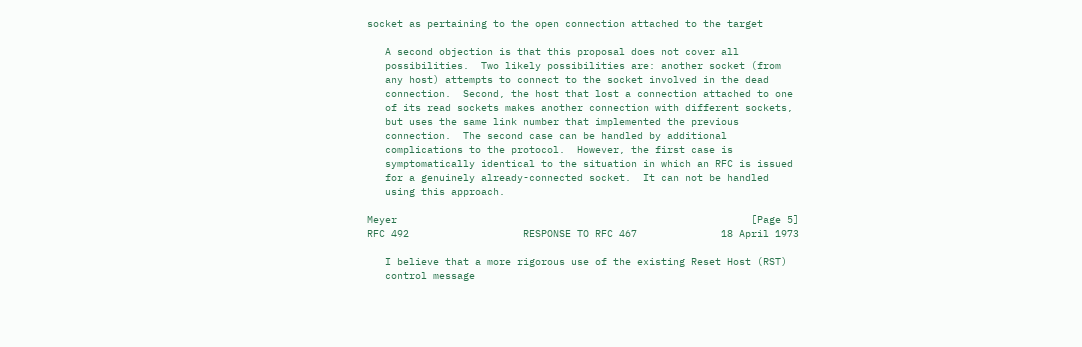socket as pertaining to the open connection attached to the target

   A second objection is that this proposal does not cover all
   possibilities.  Two likely possibilities are: another socket (from
   any host) attempts to connect to the socket involved in the dead
   connection.  Second, the host that lost a connection attached to one
   of its read sockets makes another connection with different sockets,
   but uses the same link number that implemented the previous
   connection.  The second case can be handled by additional
   complications to the protocol.  However, the first case is
   symptomatically identical to the situation in which an RFC is issued
   for a genuinely already-connected socket.  It can not be handled
   using this approach.

Meyer                                                           [Page 5]
RFC 492                   RESPONSE TO RFC 467              18 April 1973

   I believe that a more rigorous use of the existing Reset Host (RST)
   control message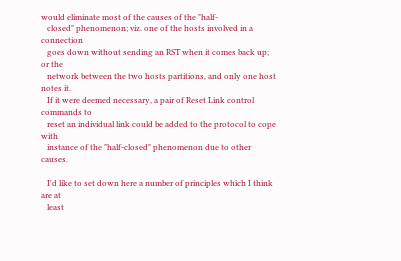would eliminate most of the causes of the "half-
   closed" phenomenon; viz. one of the hosts involved in a connection
   goes down without sending an RST when it comes back up; or the
   network between the two hosts partitions, and only one host notes it.
   If it were deemed necessary, a pair of Reset Link control commands to
   reset an individual link could be added to the protocol to cope with
   instance of the "half-closed" phenomenon due to other causes.

   I'd like to set down here a number of principles which I think are at
   least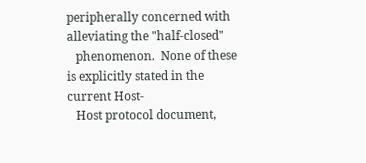peripherally concerned with alleviating the "half-closed"
   phenomenon.  None of these is explicitly stated in the current Host-
   Host protocol document,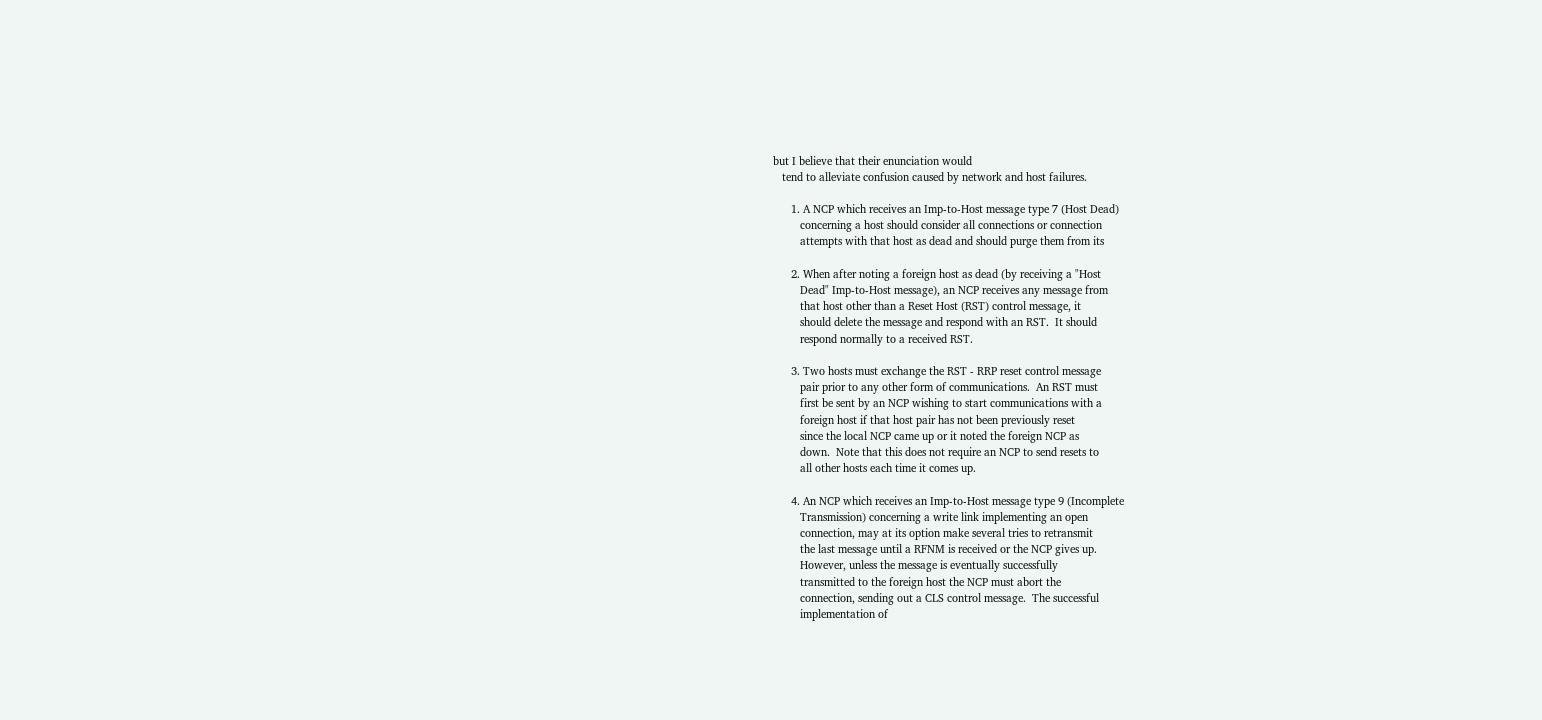but I believe that their enunciation would
   tend to alleviate confusion caused by network and host failures.

      1. A NCP which receives an Imp-to-Host message type 7 (Host Dead)
         concerning a host should consider all connections or connection
         attempts with that host as dead and should purge them from its

      2. When after noting a foreign host as dead (by receiving a "Host
         Dead" Imp-to-Host message), an NCP receives any message from
         that host other than a Reset Host (RST) control message, it
         should delete the message and respond with an RST.  It should
         respond normally to a received RST.

      3. Two hosts must exchange the RST - RRP reset control message
         pair prior to any other form of communications.  An RST must
         first be sent by an NCP wishing to start communications with a
         foreign host if that host pair has not been previously reset
         since the local NCP came up or it noted the foreign NCP as
         down.  Note that this does not require an NCP to send resets to
         all other hosts each time it comes up.

      4. An NCP which receives an Imp-to-Host message type 9 (Incomplete
         Transmission) concerning a write link implementing an open
         connection, may at its option make several tries to retransmit
         the last message until a RFNM is received or the NCP gives up.
         However, unless the message is eventually successfully
         transmitted to the foreign host the NCP must abort the
         connection, sending out a CLS control message.  The successful
         implementation of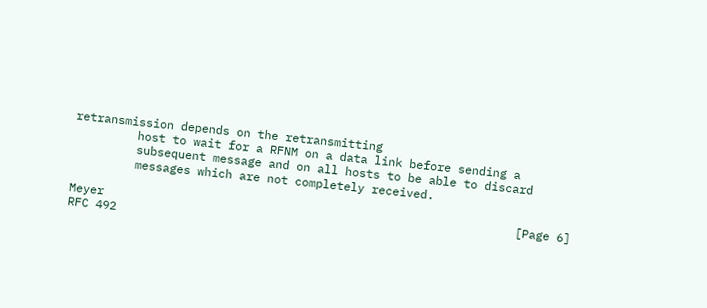retransmission depends on the retransmitting
         host to wait for a RFNM on a data link before sending a
         subsequent message and on all hosts to be able to discard
         messages which are not completely received.

Meyer                                                           [Page 6]
RFC 492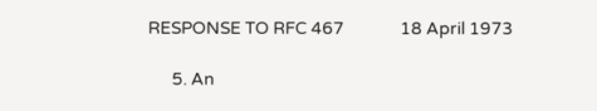RESPONSE TO RFC 467              18 April 1973

      5. An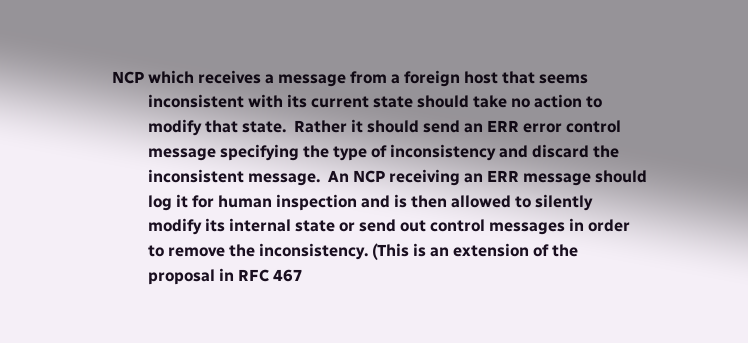NCP which receives a message from a foreign host that seems
         inconsistent with its current state should take no action to
         modify that state.  Rather it should send an ERR error control
         message specifying the type of inconsistency and discard the
         inconsistent message.  An NCP receiving an ERR message should
         log it for human inspection and is then allowed to silently
         modify its internal state or send out control messages in order
         to remove the inconsistency. (This is an extension of the
         proposal in RFC 467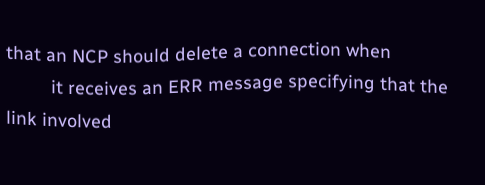that an NCP should delete a connection when
         it receives an ERR message specifying that the link involved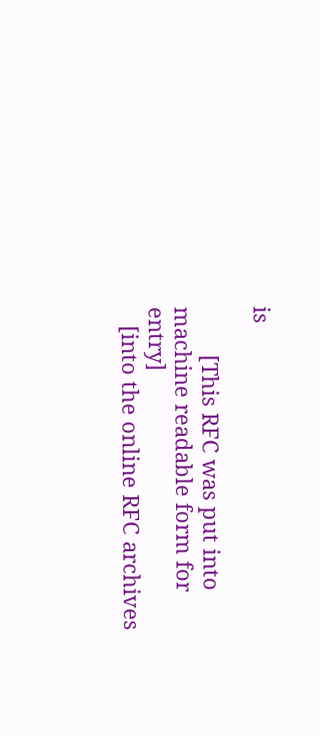is

        [This RFC was put into machine readable form for entry]
   [into the online RFC archives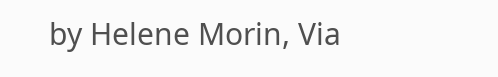by Helene Morin, Via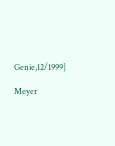Genie,12/1999]

Meyer